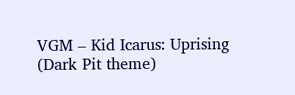VGM – Kid Icarus: Uprising (Dark Pit theme)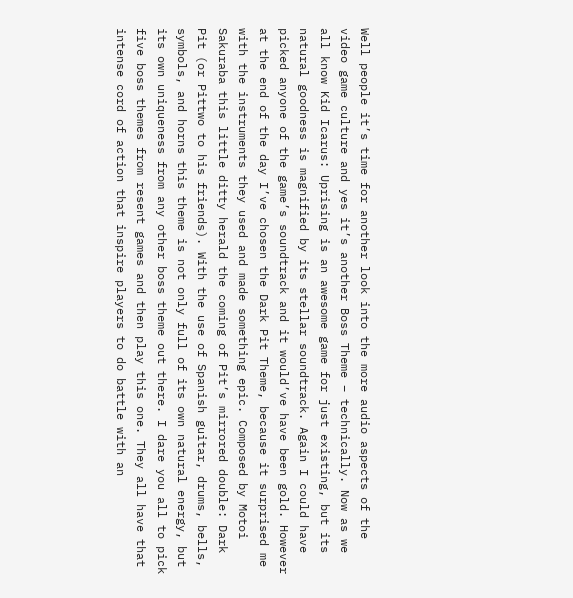Well people it’s time for another look into the more audio aspects of the video game culture and yes it’s another Boss Theme – technically. Now as we all know Kid Icarus: Uprising is an awesome game for just existing, but its natural goodness is magnified by its stellar soundtrack. Again I could have picked anyone of the game’s soundtrack and it would’ve have been gold. However at the end of the day I’ve chosen the Dark Pit Theme, because it surprised me with the instruments they used and made something epic. Composed by Motoi Sakuraba this little ditty herald the coming of Pit’s mirrored double: Dark Pit (or Pittwo to his friends). With the use of Spanish guitar, drums, bells, symbols, and horns this theme is not only full of its own natural energy, but its own uniqueness from any other boss theme out there. I dare you all to pick five boss themes from resent games and then play this one. They all have that intense cord of action that inspire players to do battle with an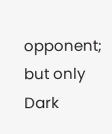opponent; but only Dark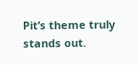Pit’s theme truly stands out.